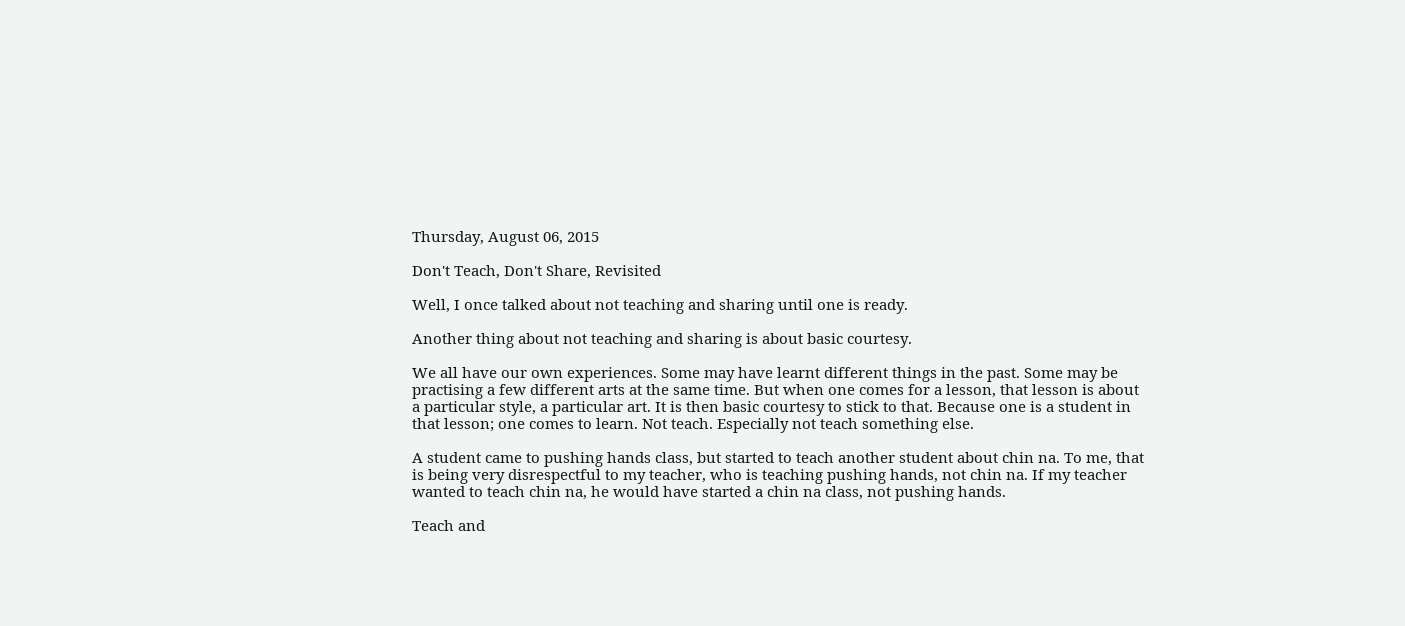Thursday, August 06, 2015

Don't Teach, Don't Share, Revisited

Well, I once talked about not teaching and sharing until one is ready.

Another thing about not teaching and sharing is about basic courtesy.

We all have our own experiences. Some may have learnt different things in the past. Some may be practising a few different arts at the same time. But when one comes for a lesson, that lesson is about a particular style, a particular art. It is then basic courtesy to stick to that. Because one is a student in that lesson; one comes to learn. Not teach. Especially not teach something else.

A student came to pushing hands class, but started to teach another student about chin na. To me, that is being very disrespectful to my teacher, who is teaching pushing hands, not chin na. If my teacher wanted to teach chin na, he would have started a chin na class, not pushing hands.

Teach and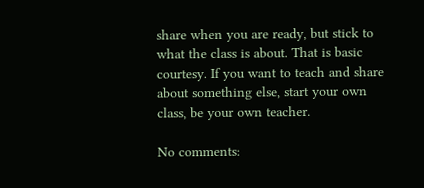share when you are ready, but stick to what the class is about. That is basic courtesy. If you want to teach and share about something else, start your own class, be your own teacher.

No comments: